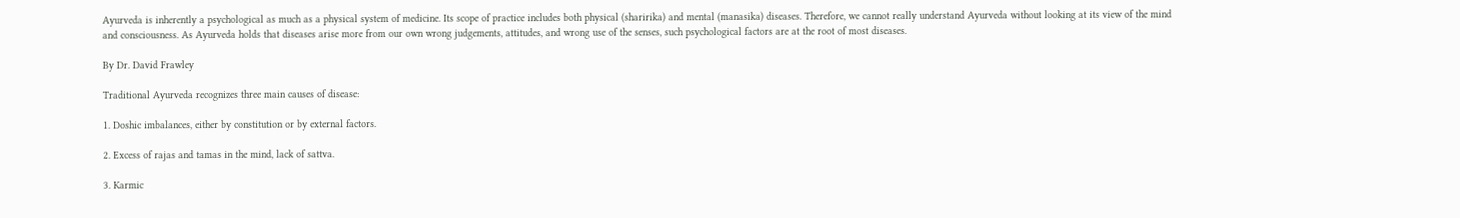Ayurveda is inherently a psychological as much as a physical system of medicine. Its scope of practice includes both physical (sharirika) and mental (manasika) diseases. Therefore, we cannot really understand Ayurveda without looking at its view of the mind and consciousness. As Ayurveda holds that diseases arise more from our own wrong judgements, attitudes, and wrong use of the senses, such psychological factors are at the root of most diseases.

By Dr. David Frawley

Traditional Ayurveda recognizes three main causes of disease:

1. Doshic imbalances, either by constitution or by external factors.

2. Excess of rajas and tamas in the mind, lack of sattva.

3. Karmic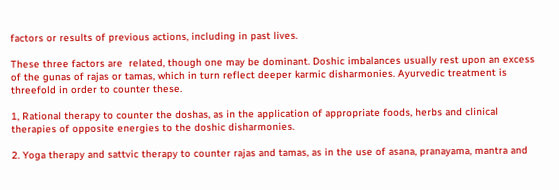factors or results of previous actions, including in past lives.

These three factors are  related, though one may be dominant. Doshic imbalances usually rest upon an excess of the gunas of rajas or tamas, which in turn reflect deeper karmic disharmonies. Ayurvedic treatment is threefold in order to counter these.

1, Rational therapy to counter the doshas, as in the application of appropriate foods, herbs and clinical therapies of opposite energies to the doshic disharmonies.

2. Yoga therapy and sattvic therapy to counter rajas and tamas, as in the use of asana, pranayama, mantra and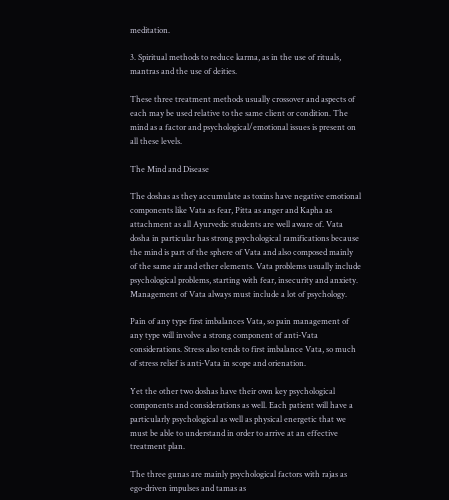meditation.

3. Spiritual methods to reduce karma, as in the use of rituals, mantras and the use of deities.

These three treatment methods usually crossover and aspects of each may be used relative to the same client or condition. The mind as a factor and psychological/emotional issues is present on all these levels.

The Mind and Disease

The doshas as they accumulate as toxins have negative emotional components like Vata as fear, Pitta as anger and Kapha as attachment as all Ayurvedic students are well aware of. Vata dosha in particular has strong psychological ramifications because the mind is part of the sphere of Vata and also composed mainly of the same air and ether elements. Vata problems usually include psychological problems, starting with fear, insecurity and anxiety. Management of Vata always must include a lot of psychology.

Pain of any type first imbalances Vata, so pain management of any type will involve a strong component of anti-Vata considerations. Stress also tends to first imbalance Vata, so much of stress relief is anti-Vata in scope and orienation.

Yet the other two doshas have their own key psychological components and considerations as well. Each patient will have a particularly psychological as well as physical energetic that we must be able to understand in order to arrive at an effective treatment plan.

The three gunas are mainly psychological factors with rajas as ego-driven impulses and tamas as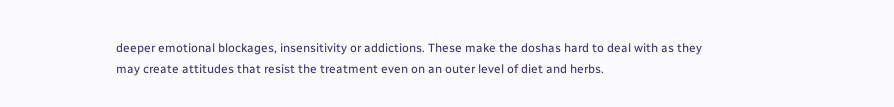deeper emotional blockages, insensitivity or addictions. These make the doshas hard to deal with as they may create attitudes that resist the treatment even on an outer level of diet and herbs.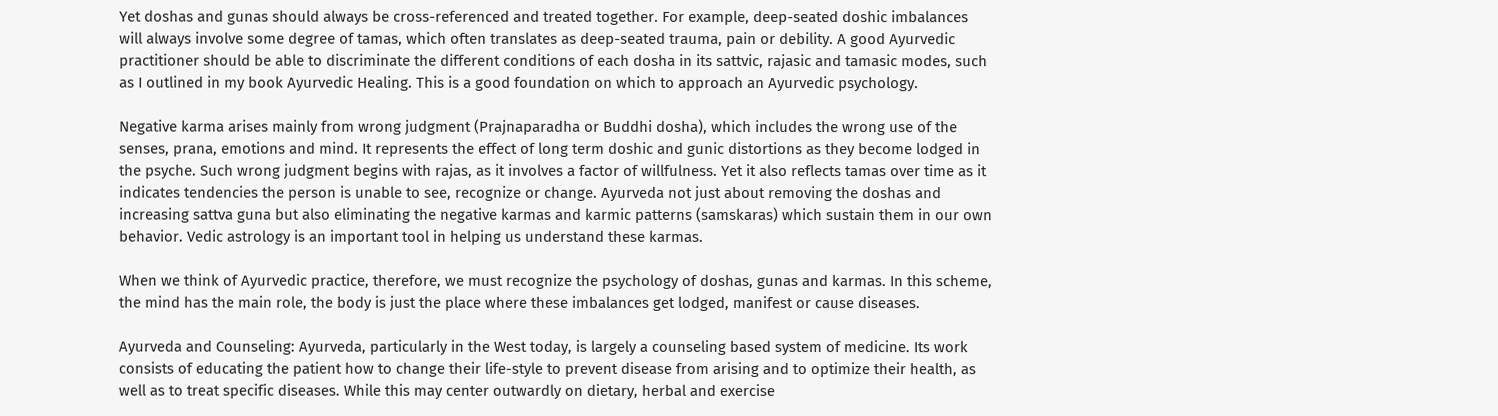Yet doshas and gunas should always be cross-referenced and treated together. For example, deep-seated doshic imbalances will always involve some degree of tamas, which often translates as deep-seated trauma, pain or debility. A good Ayurvedic practitioner should be able to discriminate the different conditions of each dosha in its sattvic, rajasic and tamasic modes, such as I outlined in my book Ayurvedic Healing. This is a good foundation on which to approach an Ayurvedic psychology.

Negative karma arises mainly from wrong judgment (Prajnaparadha or Buddhi dosha), which includes the wrong use of the senses, prana, emotions and mind. It represents the effect of long term doshic and gunic distortions as they become lodged in the psyche. Such wrong judgment begins with rajas, as it involves a factor of willfulness. Yet it also reflects tamas over time as it indicates tendencies the person is unable to see, recognize or change. Ayurveda not just about removing the doshas and increasing sattva guna but also eliminating the negative karmas and karmic patterns (samskaras) which sustain them in our own behavior. Vedic astrology is an important tool in helping us understand these karmas.

When we think of Ayurvedic practice, therefore, we must recognize the psychology of doshas, gunas and karmas. In this scheme, the mind has the main role, the body is just the place where these imbalances get lodged, manifest or cause diseases.

Ayurveda and Counseling: Ayurveda, particularly in the West today, is largely a counseling based system of medicine. Its work consists of educating the patient how to change their life-style to prevent disease from arising and to optimize their health, as well as to treat specific diseases. While this may center outwardly on dietary, herbal and exercise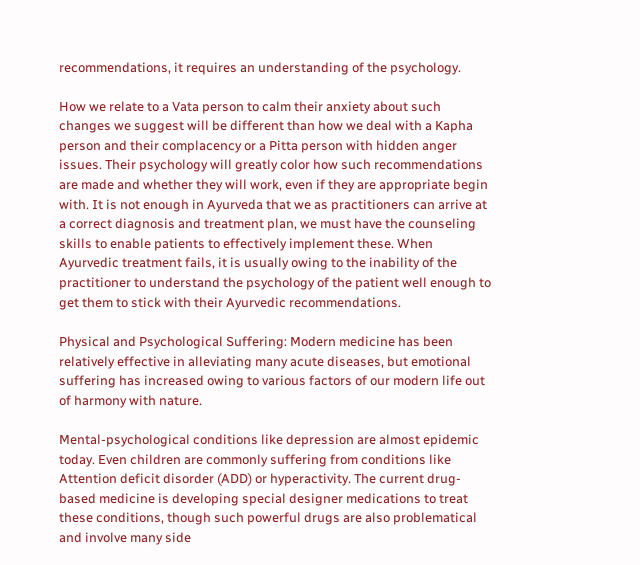recommendations, it requires an understanding of the psychology.

How we relate to a Vata person to calm their anxiety about such changes we suggest will be different than how we deal with a Kapha person and their complacency or a Pitta person with hidden anger issues. Their psychology will greatly color how such recommendations are made and whether they will work, even if they are appropriate begin with. It is not enough in Ayurveda that we as practitioners can arrive at a correct diagnosis and treatment plan, we must have the counseling skills to enable patients to effectively implement these. When Ayurvedic treatment fails, it is usually owing to the inability of the practitioner to understand the psychology of the patient well enough to get them to stick with their Ayurvedic recommendations.

Physical and Psychological Suffering: Modern medicine has been relatively effective in alleviating many acute diseases, but emotional suffering has increased owing to various factors of our modern life out of harmony with nature.

Mental-psychological conditions like depression are almost epidemic today. Even children are commonly suffering from conditions like Attention deficit disorder (ADD) or hyperactivity. The current drug-based medicine is developing special designer medications to treat these conditions, though such powerful drugs are also problematical and involve many side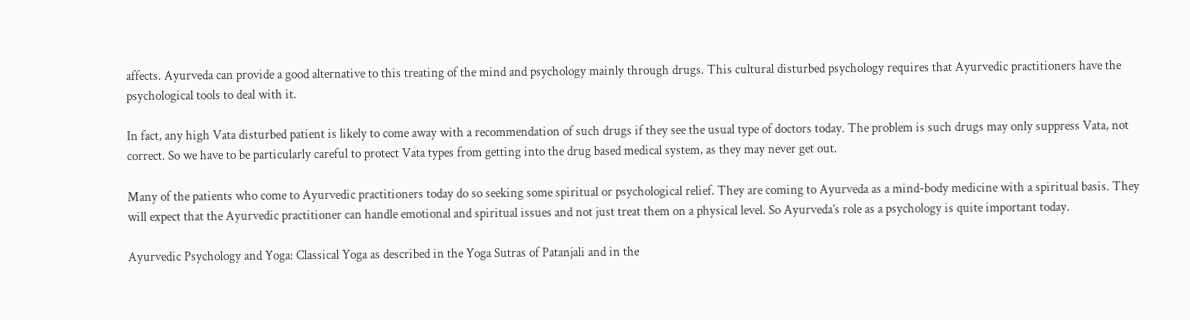affects. Ayurveda can provide a good alternative to this treating of the mind and psychology mainly through drugs. This cultural disturbed psychology requires that Ayurvedic practitioners have the psychological tools to deal with it.

In fact, any high Vata disturbed patient is likely to come away with a recommendation of such drugs if they see the usual type of doctors today. The problem is such drugs may only suppress Vata, not correct. So we have to be particularly careful to protect Vata types from getting into the drug based medical system, as they may never get out.

Many of the patients who come to Ayurvedic practitioners today do so seeking some spiritual or psychological relief. They are coming to Ayurveda as a mind-body medicine with a spiritual basis. They will expect that the Ayurvedic practitioner can handle emotional and spiritual issues and not just treat them on a physical level. So Ayurveda’s role as a psychology is quite important today.

Ayurvedic Psychology and Yoga: Classical Yoga as described in the Yoga Sutras of Patanjali and in the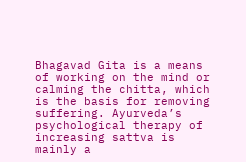Bhagavad Gita is a means of working on the mind or calming the chitta, which is the basis for removing suffering. Ayurveda’s psychological therapy of increasing sattva is mainly a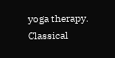yoga therapy. Classical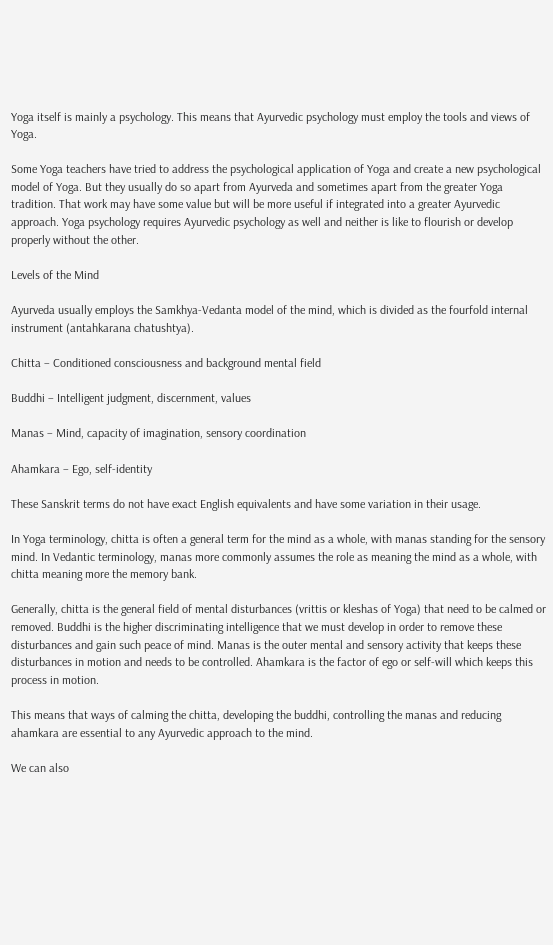Yoga itself is mainly a psychology. This means that Ayurvedic psychology must employ the tools and views of Yoga.

Some Yoga teachers have tried to address the psychological application of Yoga and create a new psychological model of Yoga. But they usually do so apart from Ayurveda and sometimes apart from the greater Yoga tradition. That work may have some value but will be more useful if integrated into a greater Ayurvedic approach. Yoga psychology requires Ayurvedic psychology as well and neither is like to flourish or develop properly without the other.

Levels of the Mind

Ayurveda usually employs the Samkhya-Vedanta model of the mind, which is divided as the fourfold internal instrument (antahkarana chatushtya).

Chitta – Conditioned consciousness and background mental field

Buddhi – Intelligent judgment, discernment, values

Manas – Mind, capacity of imagination, sensory coordination

Ahamkara – Ego, self-identity

These Sanskrit terms do not have exact English equivalents and have some variation in their usage.

In Yoga terminology, chitta is often a general term for the mind as a whole, with manas standing for the sensory mind. In Vedantic terminology, manas more commonly assumes the role as meaning the mind as a whole, with chitta meaning more the memory bank.

Generally, chitta is the general field of mental disturbances (vrittis or kleshas of Yoga) that need to be calmed or removed. Buddhi is the higher discriminating intelligence that we must develop in order to remove these disturbances and gain such peace of mind. Manas is the outer mental and sensory activity that keeps these disturbances in motion and needs to be controlled. Ahamkara is the factor of ego or self-will which keeps this process in motion.

This means that ways of calming the chitta, developing the buddhi, controlling the manas and reducing ahamkara are essential to any Ayurvedic approach to the mind.

We can also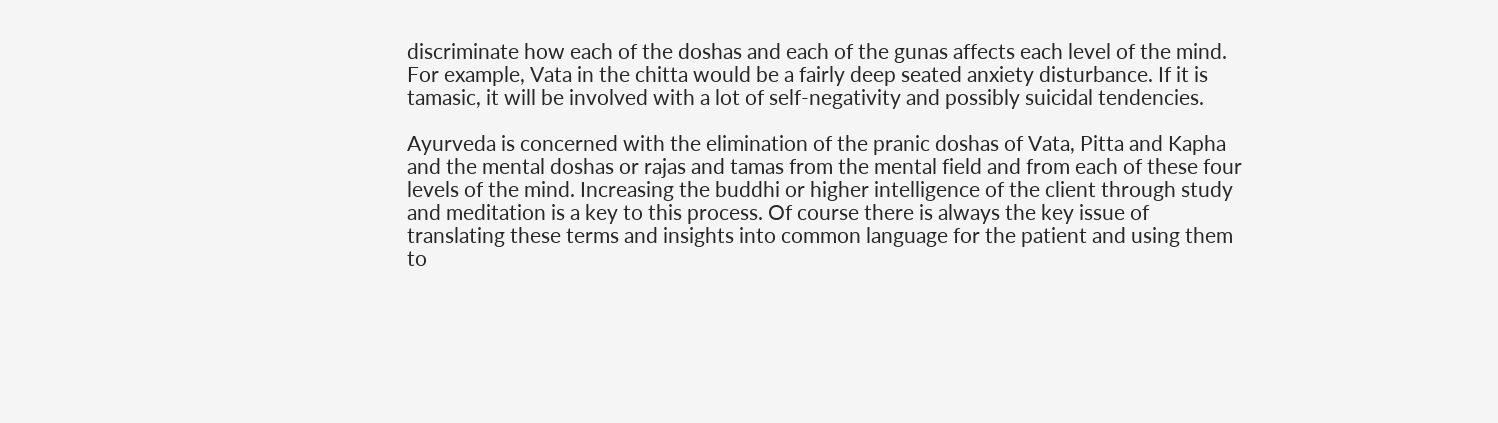discriminate how each of the doshas and each of the gunas affects each level of the mind. For example, Vata in the chitta would be a fairly deep seated anxiety disturbance. If it is tamasic, it will be involved with a lot of self-negativity and possibly suicidal tendencies.

Ayurveda is concerned with the elimination of the pranic doshas of Vata, Pitta and Kapha and the mental doshas or rajas and tamas from the mental field and from each of these four levels of the mind. Increasing the buddhi or higher intelligence of the client through study and meditation is a key to this process. Of course there is always the key issue of translating these terms and insights into common language for the patient and using them to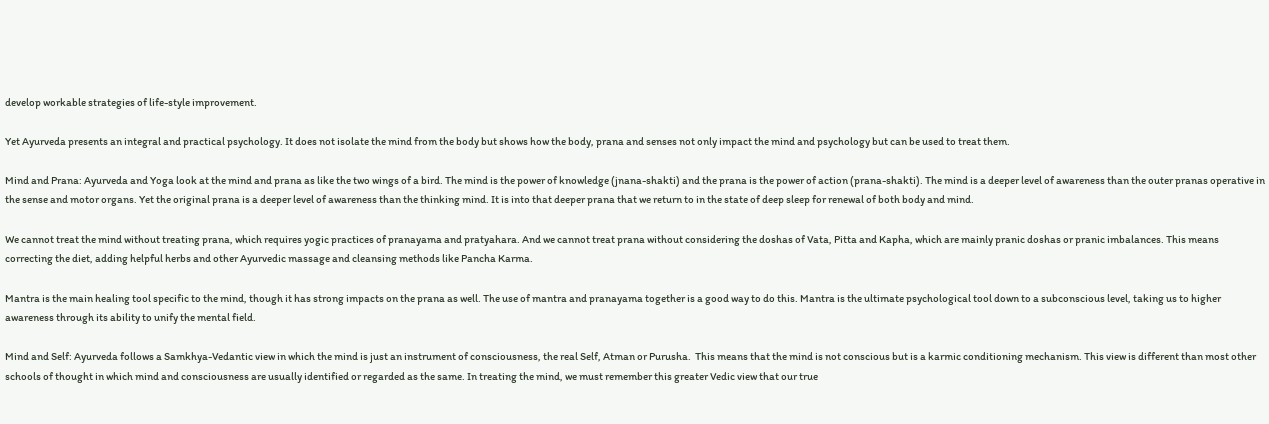develop workable strategies of life-style improvement.

Yet Ayurveda presents an integral and practical psychology. It does not isolate the mind from the body but shows how the body, prana and senses not only impact the mind and psychology but can be used to treat them.

Mind and Prana: Ayurveda and Yoga look at the mind and prana as like the two wings of a bird. The mind is the power of knowledge (jnana-shakti) and the prana is the power of action (prana-shakti). The mind is a deeper level of awareness than the outer pranas operative in the sense and motor organs. Yet the original prana is a deeper level of awareness than the thinking mind. It is into that deeper prana that we return to in the state of deep sleep for renewal of both body and mind.

We cannot treat the mind without treating prana, which requires yogic practices of pranayama and pratyahara. And we cannot treat prana without considering the doshas of Vata, Pitta and Kapha, which are mainly pranic doshas or pranic imbalances. This means correcting the diet, adding helpful herbs and other Ayurvedic massage and cleansing methods like Pancha Karma.

Mantra is the main healing tool specific to the mind, though it has strong impacts on the prana as well. The use of mantra and pranayama together is a good way to do this. Mantra is the ultimate psychological tool down to a subconscious level, taking us to higher awareness through its ability to unify the mental field.

Mind and Self: Ayurveda follows a Samkhya-Vedantic view in which the mind is just an instrument of consciousness, the real Self, Atman or Purusha.  This means that the mind is not conscious but is a karmic conditioning mechanism. This view is different than most other schools of thought in which mind and consciousness are usually identified or regarded as the same. In treating the mind, we must remember this greater Vedic view that our true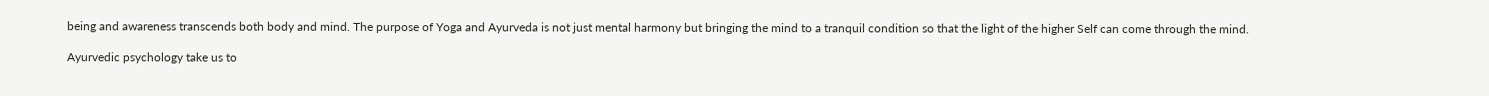being and awareness transcends both body and mind. The purpose of Yoga and Ayurveda is not just mental harmony but bringing the mind to a tranquil condition so that the light of the higher Self can come through the mind.

Ayurvedic psychology take us to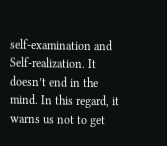self-examination and Self-realization. It doesn’t end in the mind. In this regard, it warns us not to get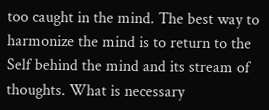too caught in the mind. The best way to harmonize the mind is to return to the Self behind the mind and its stream of thoughts. What is necessary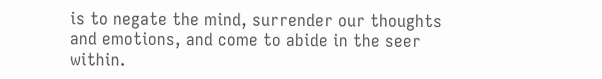is to negate the mind, surrender our thoughts and emotions, and come to abide in the seer within.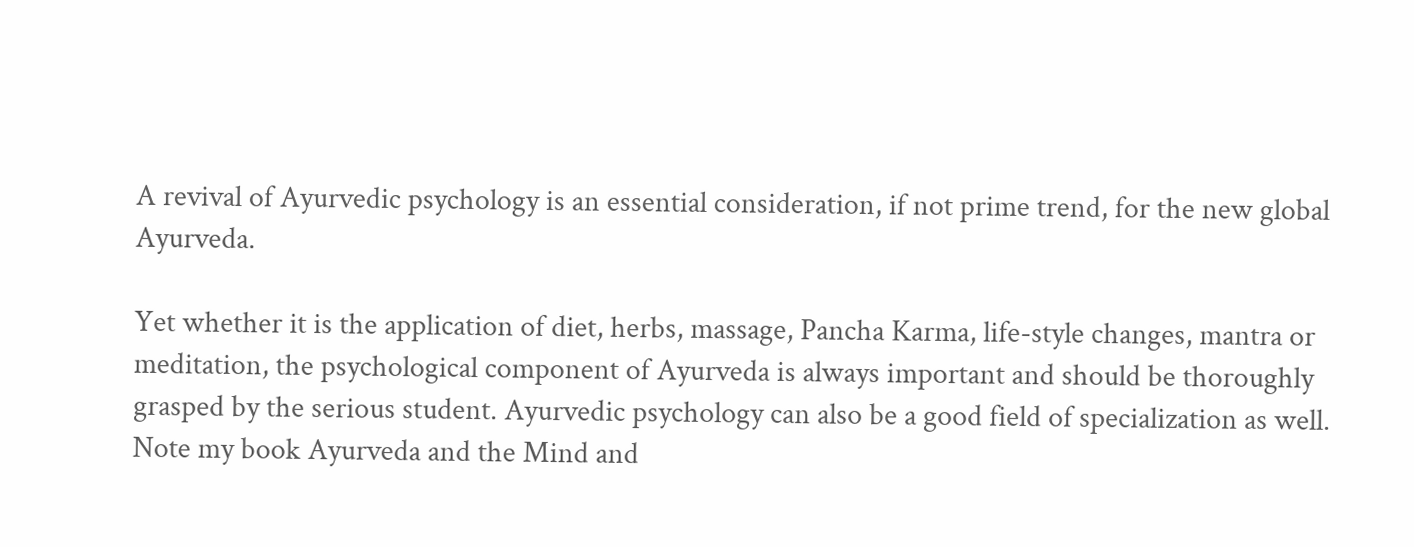A revival of Ayurvedic psychology is an essential consideration, if not prime trend, for the new global Ayurveda.

Yet whether it is the application of diet, herbs, massage, Pancha Karma, life-style changes, mantra or meditation, the psychological component of Ayurveda is always important and should be thoroughly grasped by the serious student. Ayurvedic psychology can also be a good field of specialization as well. Note my book Ayurveda and the Mind and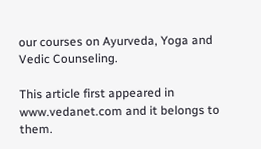our courses on Ayurveda, Yoga and Vedic Counseling.

This article first appeared in www.vedanet.com and it belongs to them.